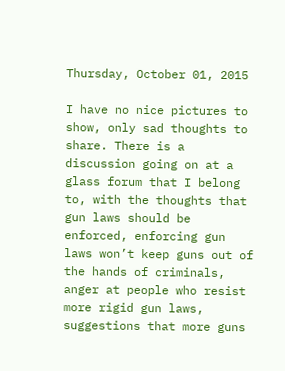Thursday, October 01, 2015

I have no nice pictures to show, only sad thoughts to share. There is a discussion going on at a glass forum that I belong to, with the thoughts that gun laws should be enforced, enforcing gun laws won’t keep guns out of the hands of criminals, anger at people who resist more rigid gun laws, suggestions that more guns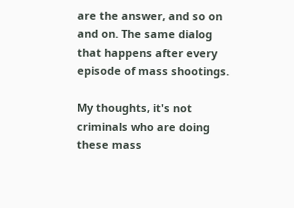are the answer, and so on and on. The same dialog that happens after every episode of mass shootings.

My thoughts, it's not criminals who are doing these mass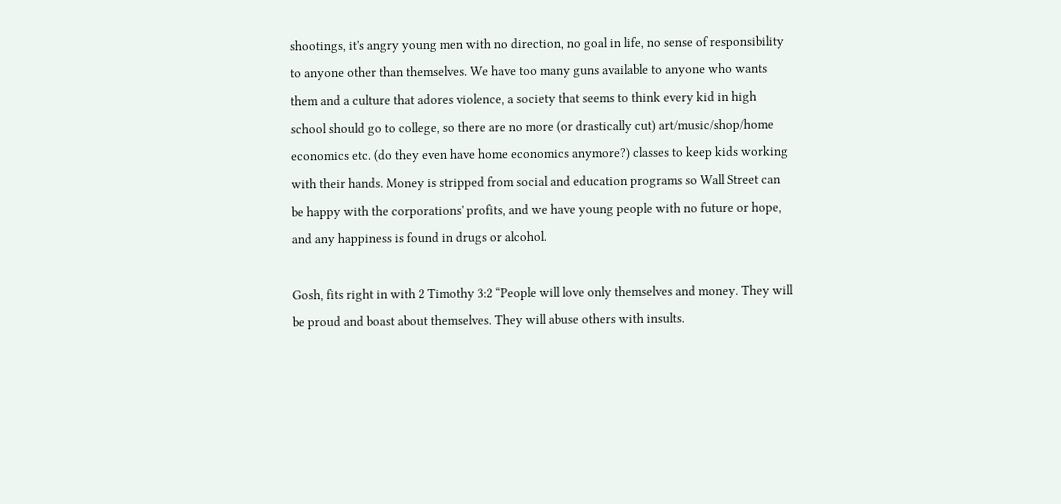shootings, it's angry young men with no direction, no goal in life, no sense of responsibility to anyone other than themselves. We have too many guns available to anyone who wants them and a culture that adores violence, a society that seems to think every kid in high school should go to college, so there are no more (or drastically cut) art/music/shop/home economics etc. (do they even have home economics anymore?) classes to keep kids working with their hands. Money is stripped from social and education programs so Wall Street can be happy with the corporations' profits, and we have young people with no future or hope, and any happiness is found in drugs or alcohol.

Gosh, fits right in with 2 Timothy 3:2 “People will love only themselves and money. They will be proud and boast about themselves. They will abuse others with insults.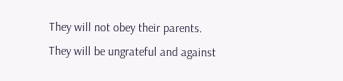They will not obey their parents. They will be ungrateful and against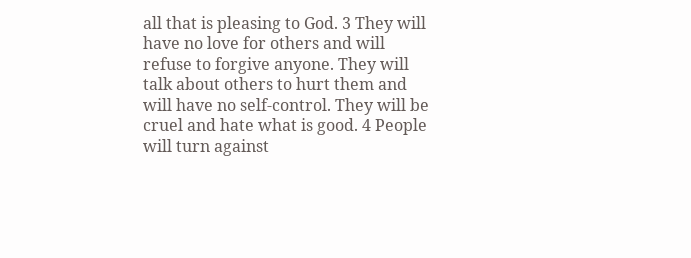all that is pleasing to God. 3 They will have no love for others and will refuse to forgive anyone. They will talk about others to hurt them and will have no self-control. They will be cruel and hate what is good. 4 People will turn against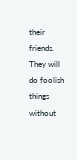their friends. They will do foolish things without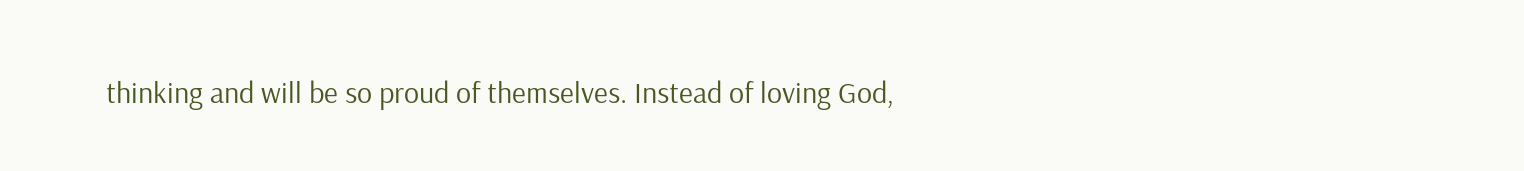thinking and will be so proud of themselves. Instead of loving God,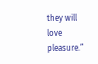they will love pleasure.”